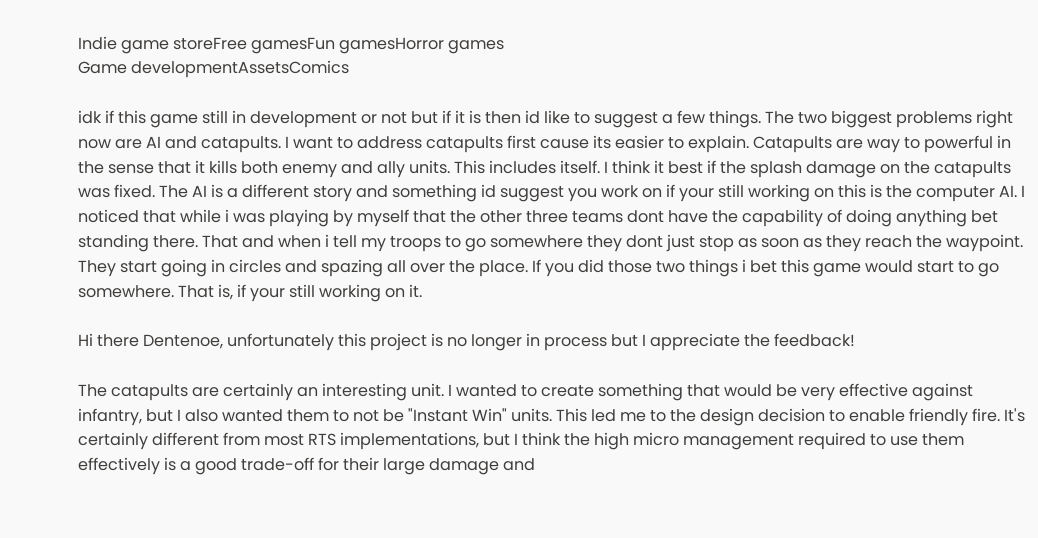Indie game storeFree gamesFun gamesHorror games
Game developmentAssetsComics

idk if this game still in development or not but if it is then id like to suggest a few things. The two biggest problems right now are AI and catapults. I want to address catapults first cause its easier to explain. Catapults are way to powerful in the sense that it kills both enemy and ally units. This includes itself. I think it best if the splash damage on the catapults was fixed. The AI is a different story and something id suggest you work on if your still working on this is the computer AI. I noticed that while i was playing by myself that the other three teams dont have the capability of doing anything bet standing there. That and when i tell my troops to go somewhere they dont just stop as soon as they reach the waypoint. They start going in circles and spazing all over the place. If you did those two things i bet this game would start to go somewhere. That is, if your still working on it.

Hi there Dentenoe, unfortunately this project is no longer in process but I appreciate the feedback!

The catapults are certainly an interesting unit. I wanted to create something that would be very effective against infantry, but I also wanted them to not be "Instant Win" units. This led me to the design decision to enable friendly fire. It's certainly different from most RTS implementations, but I think the high micro management required to use them effectively is a good trade-off for their large damage and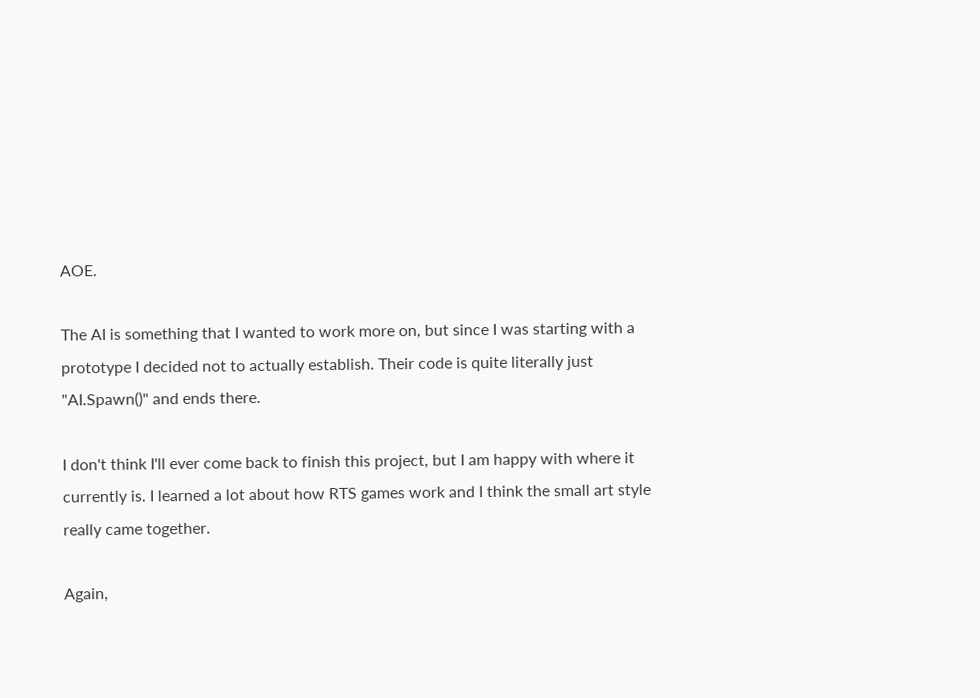AOE.

The AI is something that I wanted to work more on, but since I was starting with a prototype I decided not to actually establish. Their code is quite literally just "AI.Spawn()" and ends there.

I don't think I'll ever come back to finish this project, but I am happy with where it currently is. I learned a lot about how RTS games work and I think the small art style really came together.

Again,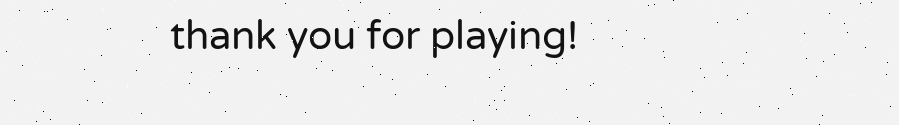thank you for playing!